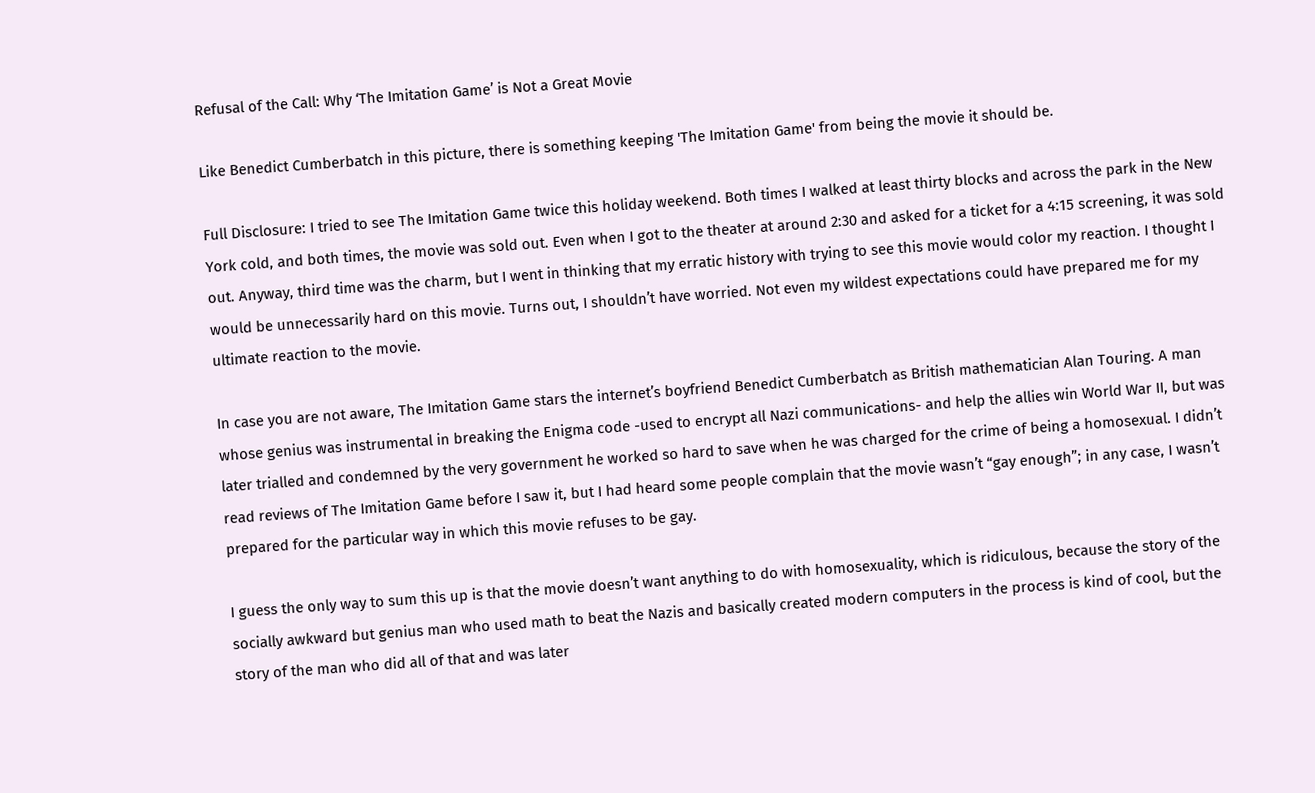Refusal of the Call: Why ‘The Imitation Game’ is Not a Great Movie

Like Benedict Cumberbatch in this picture, there is something keeping 'The Imitation Game' from being the movie it should be.

Full Disclosure: I tried to see The Imitation Game twice this holiday weekend. Both times I walked at least thirty blocks and across the park in the New York cold, and both times, the movie was sold out. Even when I got to the theater at around 2:30 and asked for a ticket for a 4:15 screening, it was sold out. Anyway, third time was the charm, but I went in thinking that my erratic history with trying to see this movie would color my reaction. I thought I would be unnecessarily hard on this movie. Turns out, I shouldn’t have worried. Not even my wildest expectations could have prepared me for my ultimate reaction to the movie.

In case you are not aware, The Imitation Game stars the internet’s boyfriend Benedict Cumberbatch as British mathematician Alan Touring. A man whose genius was instrumental in breaking the Enigma code -used to encrypt all Nazi communications- and help the allies win World War II, but was later trialled and condemned by the very government he worked so hard to save when he was charged for the crime of being a homosexual. I didn’t read reviews of The Imitation Game before I saw it, but I had heard some people complain that the movie wasn’t “gay enough”; in any case, I wasn’t prepared for the particular way in which this movie refuses to be gay.

I guess the only way to sum this up is that the movie doesn’t want anything to do with homosexuality, which is ridiculous, because the story of the socially awkward but genius man who used math to beat the Nazis and basically created modern computers in the process is kind of cool, but the story of the man who did all of that and was later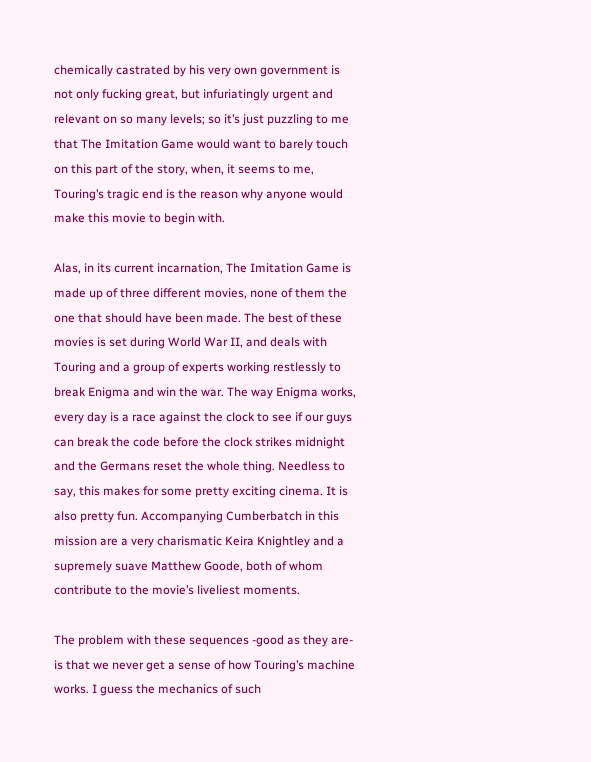chemically castrated by his very own government is not only fucking great, but infuriatingly urgent and relevant on so many levels; so it’s just puzzling to me that The Imitation Game would want to barely touch on this part of the story, when, it seems to me, Touring’s tragic end is the reason why anyone would make this movie to begin with.

Alas, in its current incarnation, The Imitation Game is made up of three different movies, none of them the one that should have been made. The best of these movies is set during World War II, and deals with Touring and a group of experts working restlessly to break Enigma and win the war. The way Enigma works, every day is a race against the clock to see if our guys can break the code before the clock strikes midnight and the Germans reset the whole thing. Needless to say, this makes for some pretty exciting cinema. It is also pretty fun. Accompanying Cumberbatch in this mission are a very charismatic Keira Knightley and a supremely suave Matthew Goode, both of whom contribute to the movie’s liveliest moments.

The problem with these sequences -good as they are- is that we never get a sense of how Touring’s machine works. I guess the mechanics of such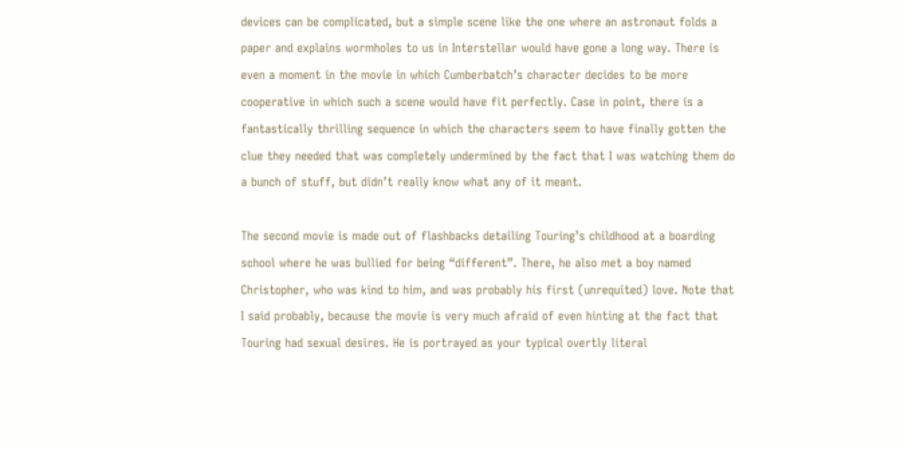devices can be complicated, but a simple scene like the one where an astronaut folds a paper and explains wormholes to us in Interstellar would have gone a long way. There is even a moment in the movie in which Cumberbatch’s character decides to be more cooperative in which such a scene would have fit perfectly. Case in point, there is a fantastically thrilling sequence in which the characters seem to have finally gotten the clue they needed that was completely undermined by the fact that I was watching them do a bunch of stuff, but didn’t really know what any of it meant.

The second movie is made out of flashbacks detailing Touring’s childhood at a boarding school where he was bullied for being “different”. There, he also met a boy named Christopher, who was kind to him, and was probably his first (unrequited) love. Note that I said probably, because the movie is very much afraid of even hinting at the fact that Touring had sexual desires. He is portrayed as your typical overtly literal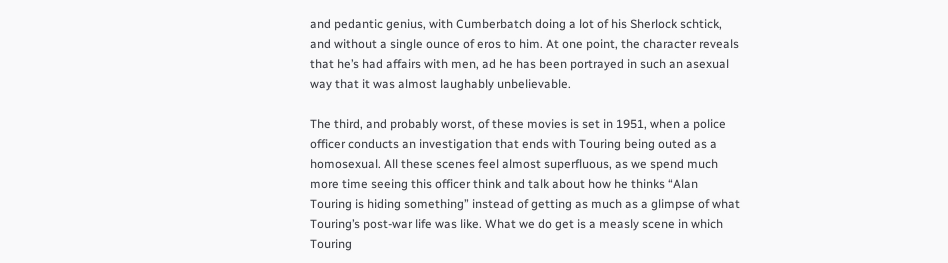and pedantic genius, with Cumberbatch doing a lot of his Sherlock schtick, and without a single ounce of eros to him. At one point, the character reveals that he’s had affairs with men, ad he has been portrayed in such an asexual way that it was almost laughably unbelievable.

The third, and probably worst, of these movies is set in 1951, when a police officer conducts an investigation that ends with Touring being outed as a homosexual. All these scenes feel almost superfluous, as we spend much more time seeing this officer think and talk about how he thinks “Alan Touring is hiding something” instead of getting as much as a glimpse of what Touring’s post-war life was like. What we do get is a measly scene in which Touring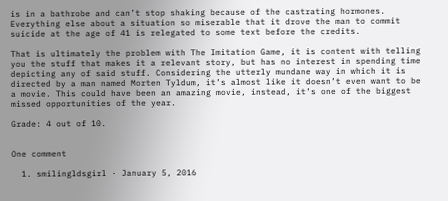is in a bathrobe and can’t stop shaking because of the castrating hormones. Everything else about a situation so miserable that it drove the man to commit suicide at the age of 41 is relegated to some text before the credits.

That is ultimately the problem with The Imitation Game, it is content with telling you the stuff that makes it a relevant story, but has no interest in spending time depicting any of said stuff. Considering the utterly mundane way in which it is directed by a man named Morten Tyldum, it’s almost like it doesn’t even want to be a movie. This could have been an amazing movie, instead, it’s one of the biggest missed opportunities of the year.

Grade: 4 out of 10.


One comment

  1. smilingldsgirl · January 5, 2016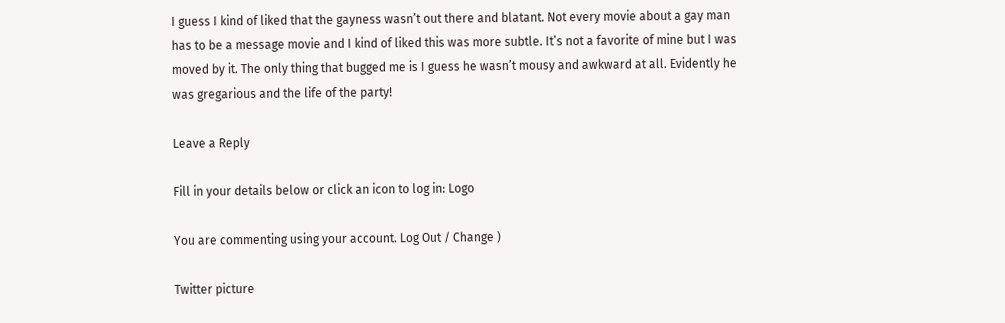I guess I kind of liked that the gayness wasn’t out there and blatant. Not every movie about a gay man has to be a message movie and I kind of liked this was more subtle. It’s not a favorite of mine but I was moved by it. The only thing that bugged me is I guess he wasn’t mousy and awkward at all. Evidently he was gregarious and the life of the party!

Leave a Reply

Fill in your details below or click an icon to log in: Logo

You are commenting using your account. Log Out / Change )

Twitter picture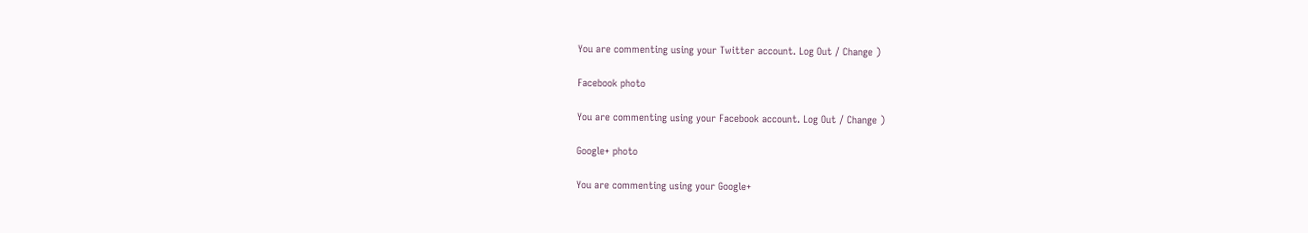You are commenting using your Twitter account. Log Out / Change )

Facebook photo

You are commenting using your Facebook account. Log Out / Change )

Google+ photo

You are commenting using your Google+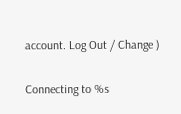account. Log Out / Change )

Connecting to %s